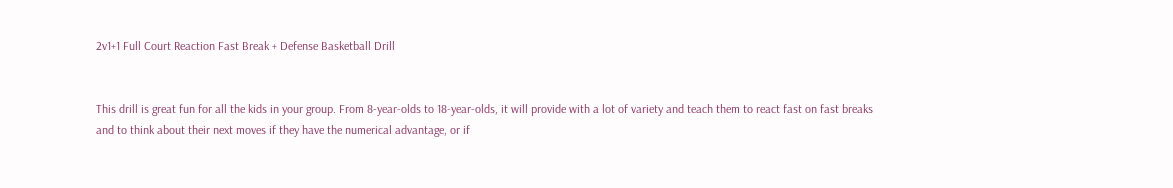2v1+1 Full Court Reaction Fast Break + Defense Basketball Drill


This drill is great fun for all the kids in your group. From 8-year-olds to 18-year-olds, it will provide with a lot of variety and teach them to react fast on fast breaks and to think about their next moves if they have the numerical advantage, or if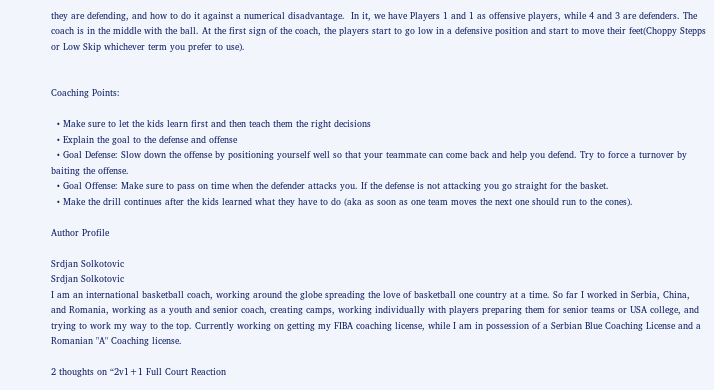they are defending, and how to do it against a numerical disadvantage.  In it, we have Players 1 and 1 as offensive players, while 4 and 3 are defenders. The coach is in the middle with the ball. At the first sign of the coach, the players start to go low in a defensive position and start to move their feet(Choppy Stepps or Low Skip whichever term you prefer to use).


Coaching Points:

  • Make sure to let the kids learn first and then teach them the right decisions
  • Explain the goal to the defense and offense
  • Goal Defense: Slow down the offense by positioning yourself well so that your teammate can come back and help you defend. Try to force a turnover by baiting the offense.
  • Goal Offense: Make sure to pass on time when the defender attacks you. If the defense is not attacking you go straight for the basket.
  • Make the drill continues after the kids learned what they have to do (aka as soon as one team moves the next one should run to the cones).

Author Profile

Srdjan Solkotovic
Srdjan Solkotovic
I am an international basketball coach, working around the globe spreading the love of basketball one country at a time. So far I worked in Serbia, China, and Romania, working as a youth and senior coach, creating camps, working individually with players preparing them for senior teams or USA college, and trying to work my way to the top. Currently working on getting my FIBA coaching license, while I am in possession of a Serbian Blue Coaching License and a Romanian "A" Coaching license.

2 thoughts on “2v1+1 Full Court Reaction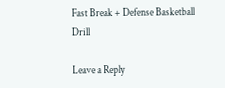Fast Break + Defense Basketball Drill

Leave a Reply